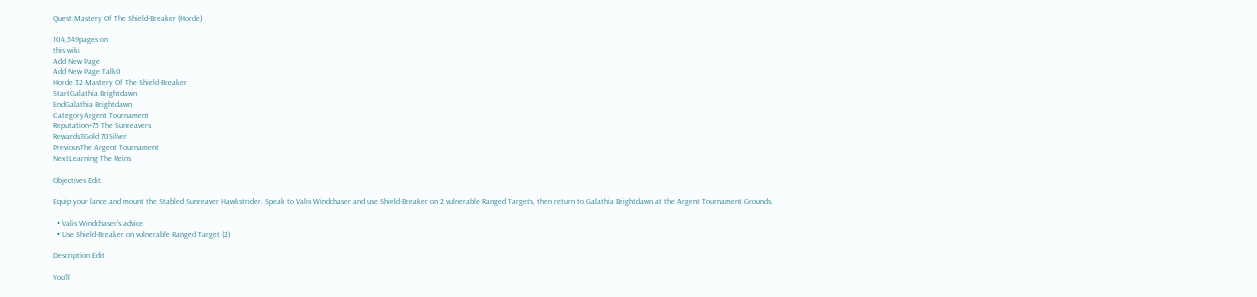Quest:Mastery Of The Shield-Breaker (Horde)

104,549pages on
this wiki
Add New Page
Add New Page Talk0
Horde 32 Mastery Of The Shield-Breaker
StartGalathia Brightdawn
EndGalathia Brightdawn
CategoryArgent Tournament
Reputation+75 The Sunreavers
Rewards3Gold 70Silver
PreviousThe Argent Tournament
NextLearning The Reins

Objectives Edit

Equip your lance and mount the Stabled Sunreaver Hawkstrider. Speak to Valis Windchaser and use Shield-Breaker on 2 vulnerable Ranged Targets, then return to Galathia Brightdawn at the Argent Tournament Grounds.

  • Valis Windchaser's advice
  • Use Shield-Breaker on vulnerable Ranged Target (2)

Description Edit

You'll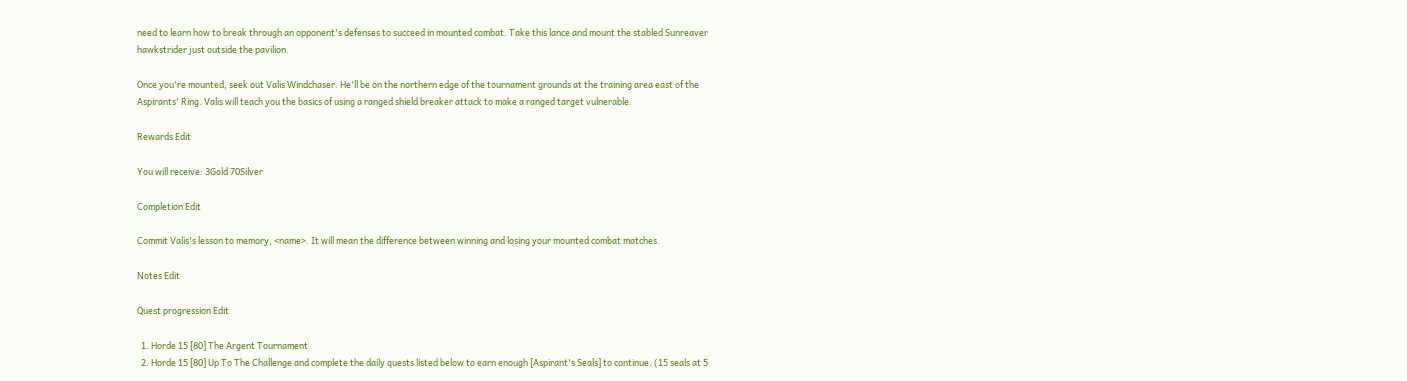need to learn how to break through an opponent's defenses to succeed in mounted combat. Take this lance and mount the stabled Sunreaver hawkstrider just outside the pavilion.

Once you're mounted, seek out Valis Windchaser. He'll be on the northern edge of the tournament grounds at the training area east of the Aspirants' Ring. Valis will teach you the basics of using a ranged shield breaker attack to make a ranged target vulnerable.

Rewards Edit

You will receive: 3Gold 70Silver

Completion Edit

Commit Valis's lesson to memory, <name>. It will mean the difference between winning and losing your mounted combat matches.

Notes Edit

Quest progression Edit

  1. Horde 15 [80] The Argent Tournament
  2. Horde 15 [80] Up To The Challenge and complete the daily quests listed below to earn enough [Aspirant's Seals] to continue. (15 seals at 5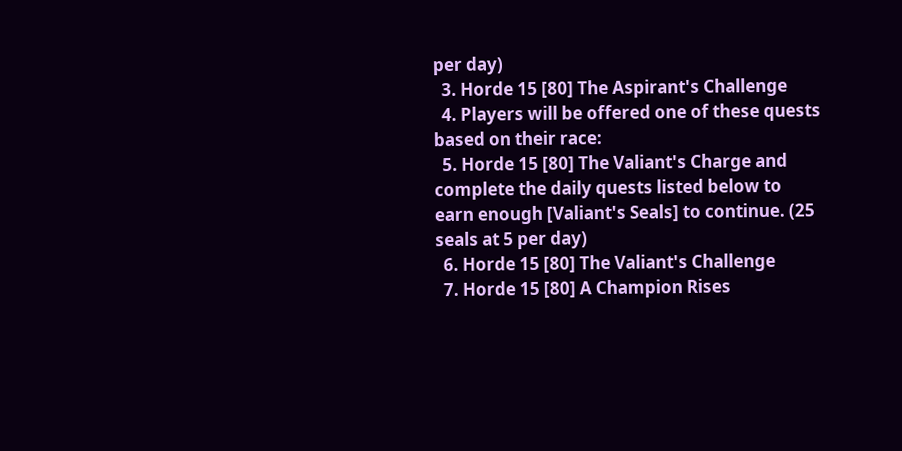per day)
  3. Horde 15 [80] The Aspirant's Challenge
  4. Players will be offered one of these quests based on their race:
  5. Horde 15 [80] The Valiant's Charge and complete the daily quests listed below to earn enough [Valiant's Seals] to continue. (25 seals at 5 per day)
  6. Horde 15 [80] The Valiant's Challenge
  7. Horde 15 [80] A Champion Rises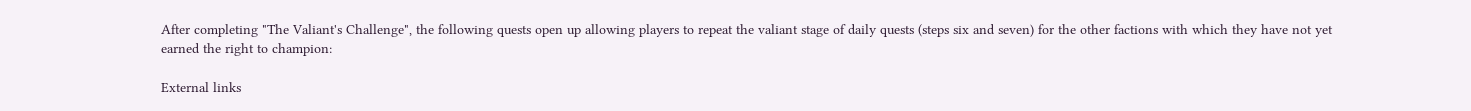After completing "The Valiant's Challenge", the following quests open up allowing players to repeat the valiant stage of daily quests (steps six and seven) for the other factions with which they have not yet earned the right to champion:

External links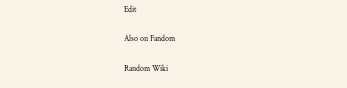Edit

Also on Fandom

Random Wiki